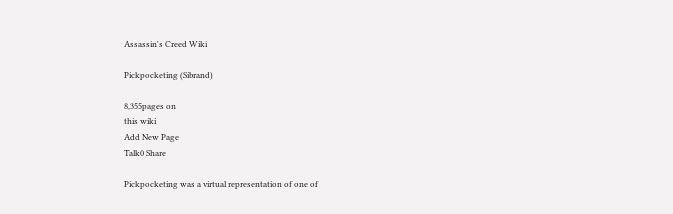Assassin's Creed Wiki

Pickpocketing (Sibrand)

8,355pages on
this wiki
Add New Page
Talk0 Share

Pickpocketing was a virtual representation of one of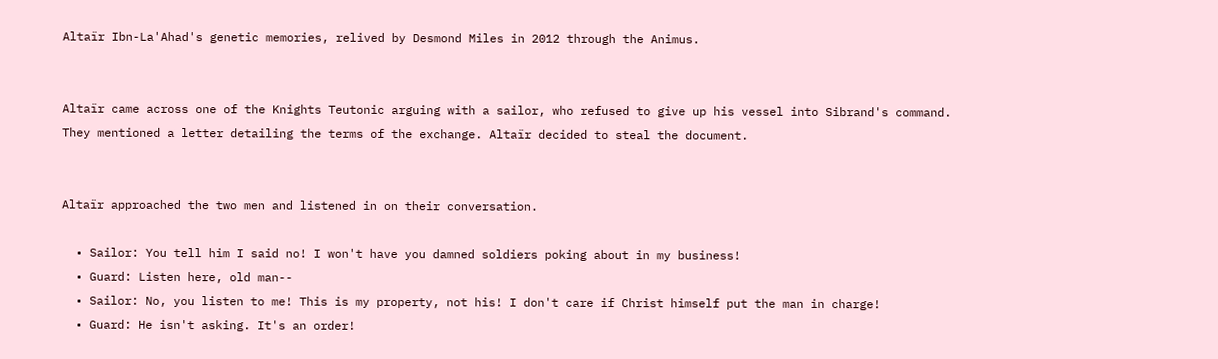Altaïr Ibn-La'Ahad's genetic memories, relived by Desmond Miles in 2012 through the Animus.


Altaïr came across one of the Knights Teutonic arguing with a sailor, who refused to give up his vessel into Sibrand's command. They mentioned a letter detailing the terms of the exchange. Altaïr decided to steal the document.


Altaïr approached the two men and listened in on their conversation.

  • Sailor: You tell him I said no! I won't have you damned soldiers poking about in my business!
  • Guard: Listen here, old man--
  • Sailor: No, you listen to me! This is my property, not his! I don't care if Christ himself put the man in charge!
  • Guard: He isn't asking. It's an order!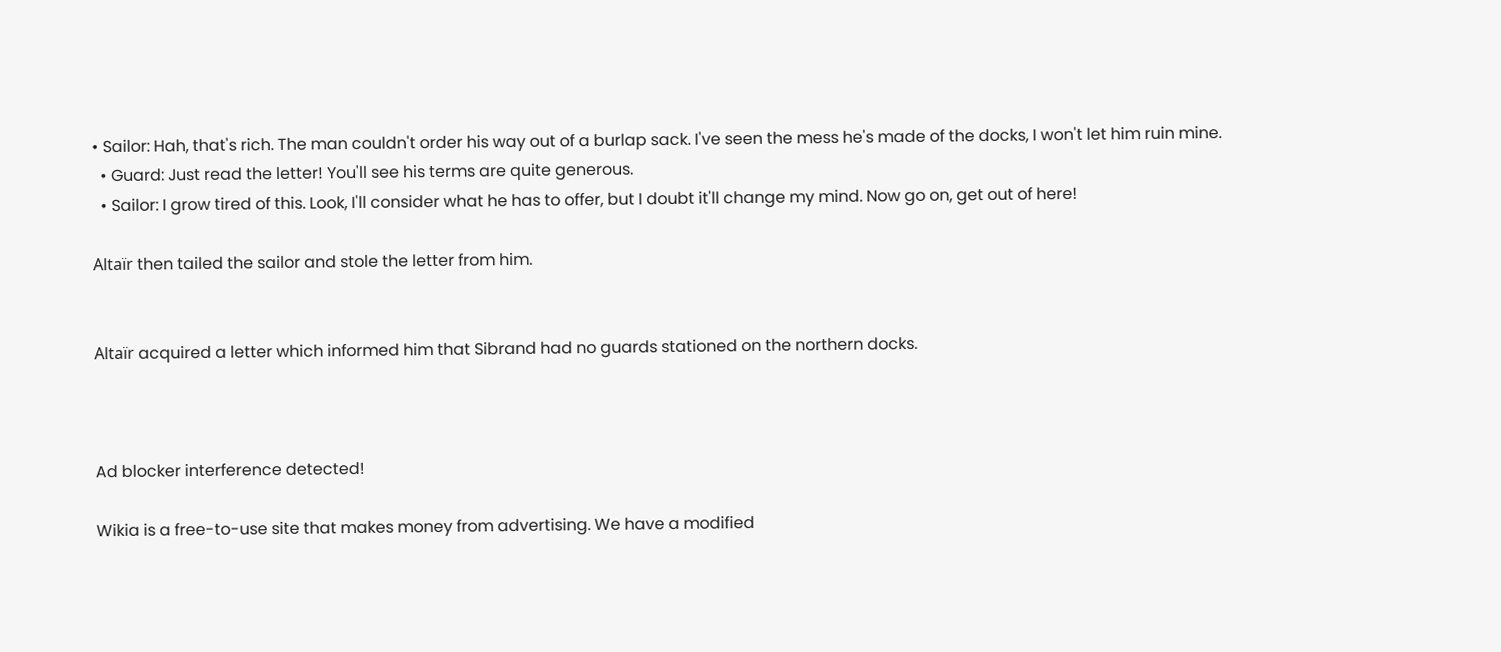• Sailor: Hah, that's rich. The man couldn't order his way out of a burlap sack. I've seen the mess he's made of the docks, I won't let him ruin mine.
  • Guard: Just read the letter! You'll see his terms are quite generous.
  • Sailor: I grow tired of this. Look, I'll consider what he has to offer, but I doubt it'll change my mind. Now go on, get out of here!

Altaïr then tailed the sailor and stole the letter from him.


Altaïr acquired a letter which informed him that Sibrand had no guards stationed on the northern docks.



Ad blocker interference detected!

Wikia is a free-to-use site that makes money from advertising. We have a modified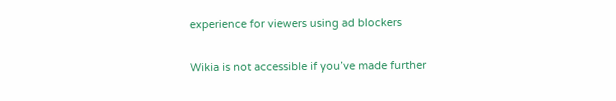experience for viewers using ad blockers

Wikia is not accessible if you’ve made further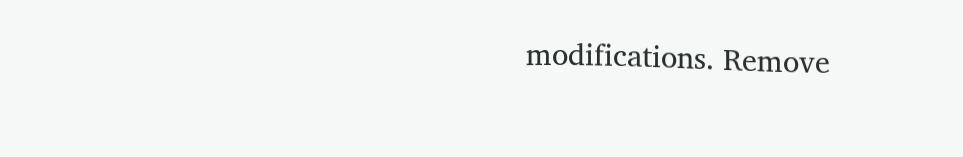modifications. Remove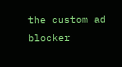the custom ad blocker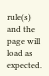rule(s) and the page will load as expected.